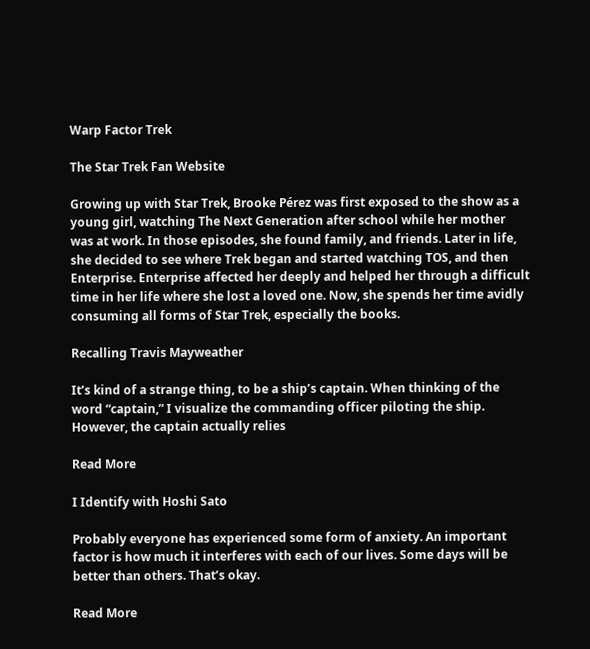Warp Factor Trek

The Star Trek Fan Website

Growing up with Star Trek, Brooke Pérez was first exposed to the show as a young girl, watching The Next Generation after school while her mother was at work. In those episodes, she found family, and friends. Later in life, she decided to see where Trek began and started watching TOS, and then Enterprise. Enterprise affected her deeply and helped her through a difficult time in her life where she lost a loved one. Now, she spends her time avidly consuming all forms of Star Trek, especially the books.

Recalling Travis Mayweather

It’s kind of a strange thing, to be a ship’s captain. When thinking of the word “captain,” I visualize the commanding officer piloting the ship. However, the captain actually relies

Read More

I Identify with Hoshi Sato

Probably everyone has experienced some form of anxiety. An important factor is how much it interferes with each of our lives. Some days will be better than others. That’s okay.

Read More